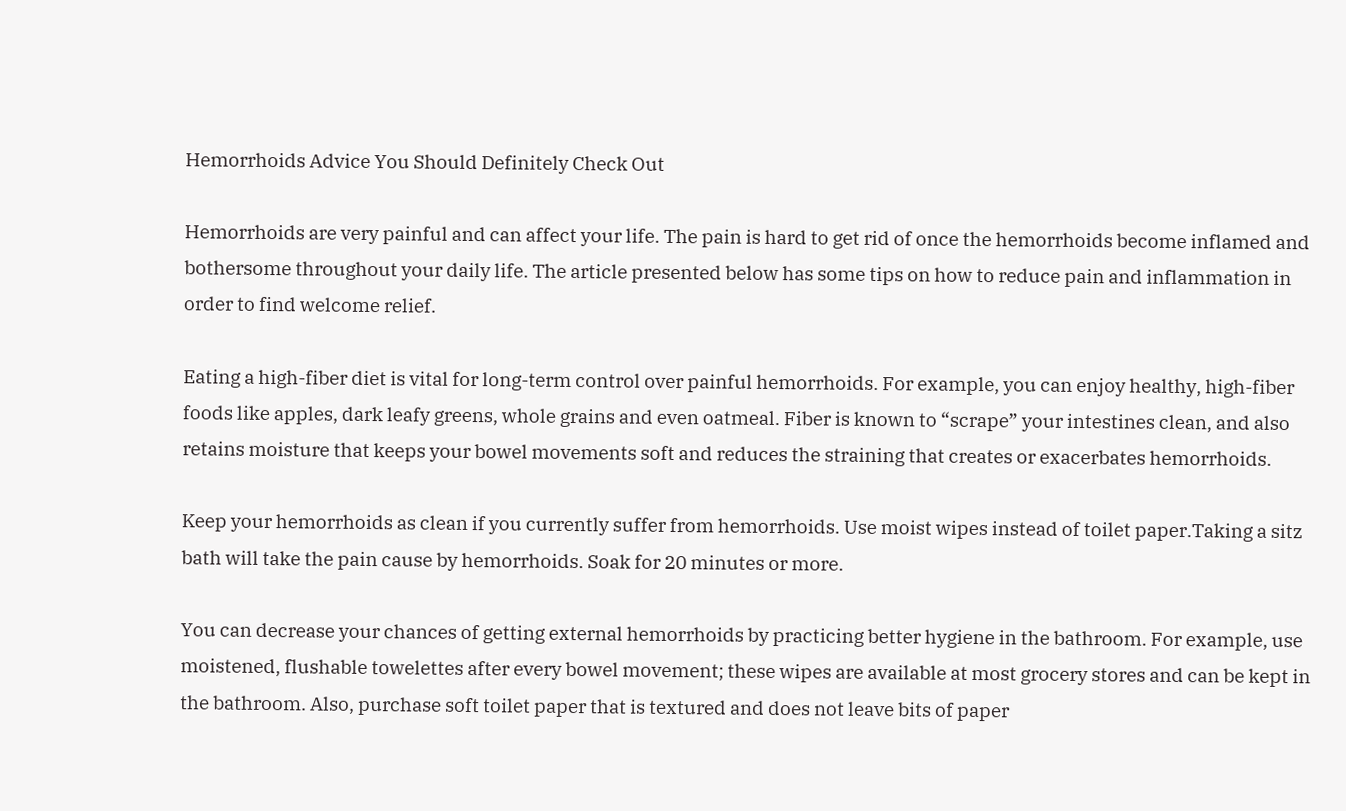Hemorrhoids Advice You Should Definitely Check Out

Hemorrhoids are very painful and can affect your life. The pain is hard to get rid of once the hemorrhoids become inflamed and bothersome throughout your daily life. The article presented below has some tips on how to reduce pain and inflammation in order to find welcome relief.

Eating a high-fiber diet is vital for long-term control over painful hemorrhoids. For example, you can enjoy healthy, high-fiber foods like apples, dark leafy greens, whole grains and even oatmeal. Fiber is known to “scrape” your intestines clean, and also retains moisture that keeps your bowel movements soft and reduces the straining that creates or exacerbates hemorrhoids.

Keep your hemorrhoids as clean if you currently suffer from hemorrhoids. Use moist wipes instead of toilet paper.Taking a sitz bath will take the pain cause by hemorrhoids. Soak for 20 minutes or more.

You can decrease your chances of getting external hemorrhoids by practicing better hygiene in the bathroom. For example, use moistened, flushable towelettes after every bowel movement; these wipes are available at most grocery stores and can be kept in the bathroom. Also, purchase soft toilet paper that is textured and does not leave bits of paper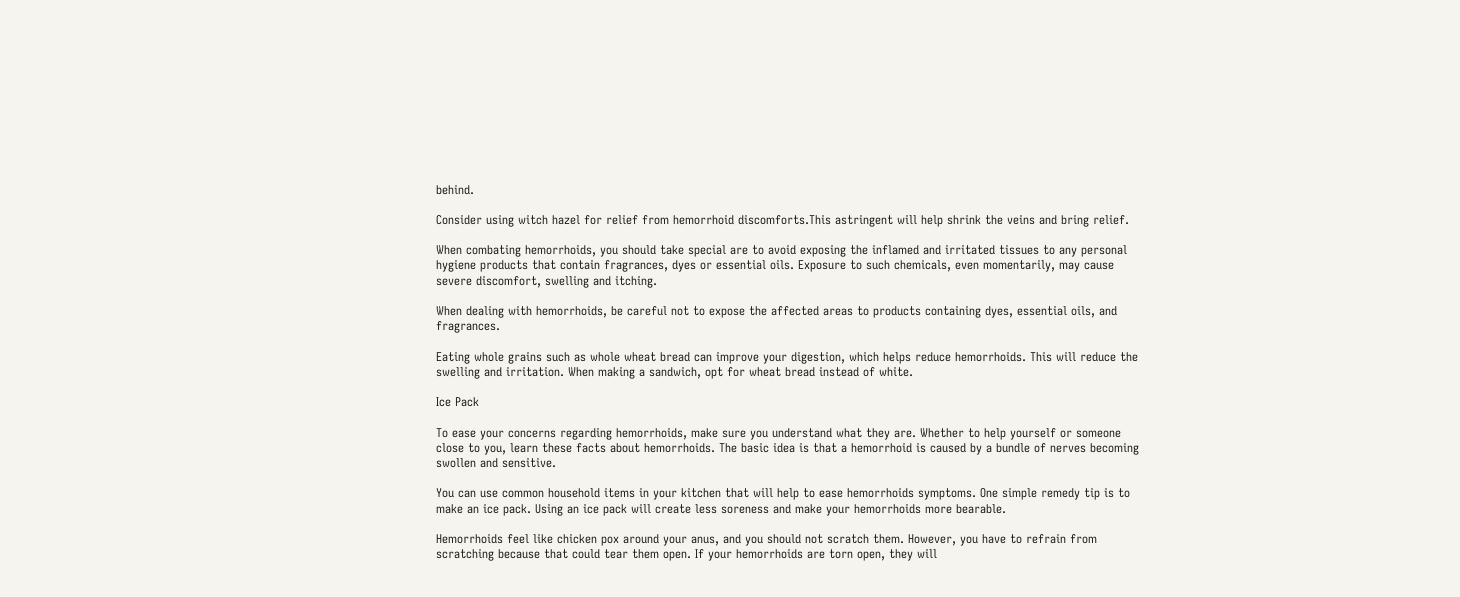behind.

Consider using witch hazel for relief from hemorrhoid discomforts.This astringent will help shrink the veins and bring relief.

When combating hemorrhoids, you should take special are to avoid exposing the inflamed and irritated tissues to any personal hygiene products that contain fragrances, dyes or essential oils. Exposure to such chemicals, even momentarily, may cause severe discomfort, swelling and itching.

When dealing with hemorrhoids, be careful not to expose the affected areas to products containing dyes, essential oils, and fragrances.

Eating whole grains such as whole wheat bread can improve your digestion, which helps reduce hemorrhoids. This will reduce the swelling and irritation. When making a sandwich, opt for wheat bread instead of white.

Ice Pack

To ease your concerns regarding hemorrhoids, make sure you understand what they are. Whether to help yourself or someone close to you, learn these facts about hemorrhoids. The basic idea is that a hemorrhoid is caused by a bundle of nerves becoming swollen and sensitive.

You can use common household items in your kitchen that will help to ease hemorrhoids symptoms. One simple remedy tip is to make an ice pack. Using an ice pack will create less soreness and make your hemorrhoids more bearable.

Hemorrhoids feel like chicken pox around your anus, and you should not scratch them. However, you have to refrain from scratching because that could tear them open. If your hemorrhoids are torn open, they will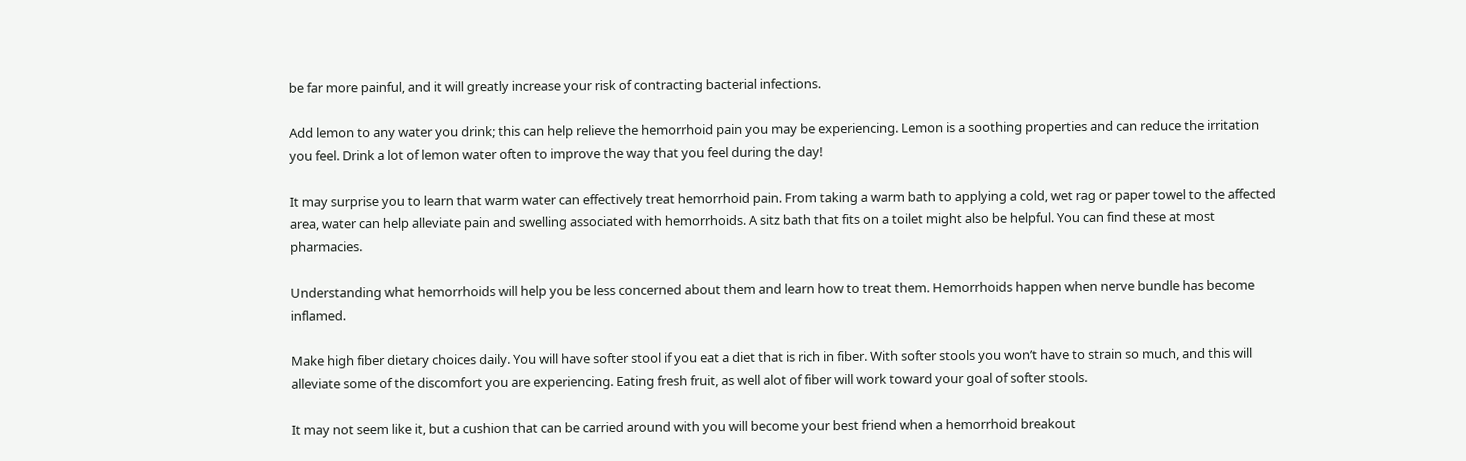be far more painful, and it will greatly increase your risk of contracting bacterial infections.

Add lemon to any water you drink; this can help relieve the hemorrhoid pain you may be experiencing. Lemon is a soothing properties and can reduce the irritation you feel. Drink a lot of lemon water often to improve the way that you feel during the day!

It may surprise you to learn that warm water can effectively treat hemorrhoid pain. From taking a warm bath to applying a cold, wet rag or paper towel to the affected area, water can help alleviate pain and swelling associated with hemorrhoids. A sitz bath that fits on a toilet might also be helpful. You can find these at most pharmacies.

Understanding what hemorrhoids will help you be less concerned about them and learn how to treat them. Hemorrhoids happen when nerve bundle has become inflamed.

Make high fiber dietary choices daily. You will have softer stool if you eat a diet that is rich in fiber. With softer stools you won’t have to strain so much, and this will alleviate some of the discomfort you are experiencing. Eating fresh fruit, as well alot of fiber will work toward your goal of softer stools.

It may not seem like it, but a cushion that can be carried around with you will become your best friend when a hemorrhoid breakout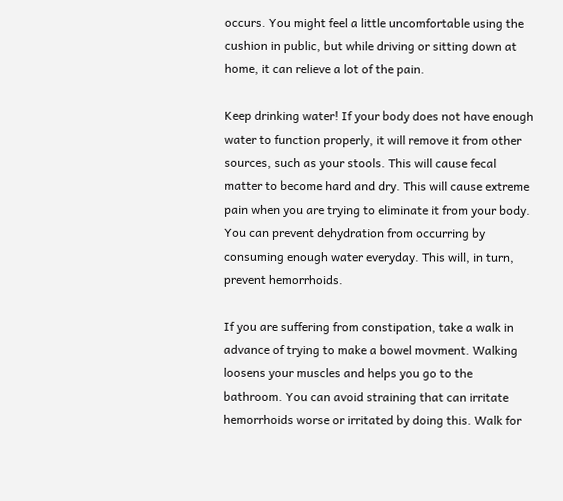occurs. You might feel a little uncomfortable using the cushion in public, but while driving or sitting down at home, it can relieve a lot of the pain.

Keep drinking water! If your body does not have enough water to function properly, it will remove it from other sources, such as your stools. This will cause fecal matter to become hard and dry. This will cause extreme pain when you are trying to eliminate it from your body. You can prevent dehydration from occurring by consuming enough water everyday. This will, in turn, prevent hemorrhoids.

If you are suffering from constipation, take a walk in advance of trying to make a bowel movment. Walking loosens your muscles and helps you go to the bathroom. You can avoid straining that can irritate hemorrhoids worse or irritated by doing this. Walk for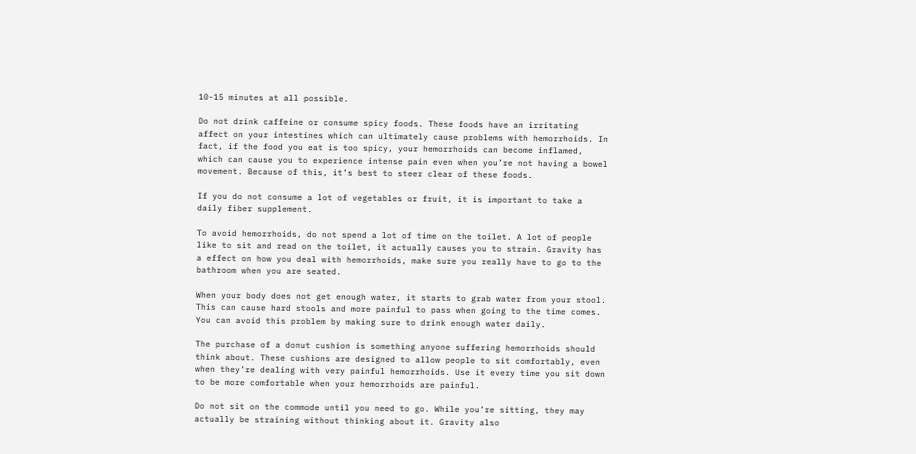10-15 minutes at all possible.

Do not drink caffeine or consume spicy foods. These foods have an irritating affect on your intestines which can ultimately cause problems with hemorrhoids. In fact, if the food you eat is too spicy, your hemorrhoids can become inflamed, which can cause you to experience intense pain even when you’re not having a bowel movement. Because of this, it’s best to steer clear of these foods.

If you do not consume a lot of vegetables or fruit, it is important to take a daily fiber supplement.

To avoid hemorrhoids, do not spend a lot of time on the toilet. A lot of people like to sit and read on the toilet, it actually causes you to strain. Gravity has a effect on how you deal with hemorrhoids, make sure you really have to go to the bathroom when you are seated.

When your body does not get enough water, it starts to grab water from your stool. This can cause hard stools and more painful to pass when going to the time comes. You can avoid this problem by making sure to drink enough water daily.

The purchase of a donut cushion is something anyone suffering hemorrhoids should think about. These cushions are designed to allow people to sit comfortably, even when they’re dealing with very painful hemorrhoids. Use it every time you sit down to be more comfortable when your hemorrhoids are painful.

Do not sit on the commode until you need to go. While you’re sitting, they may actually be straining without thinking about it. Gravity also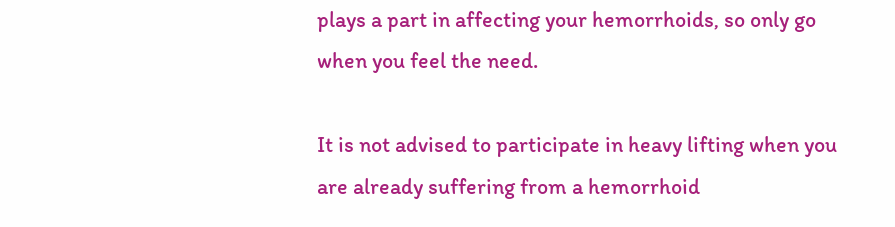plays a part in affecting your hemorrhoids, so only go when you feel the need.

It is not advised to participate in heavy lifting when you are already suffering from a hemorrhoid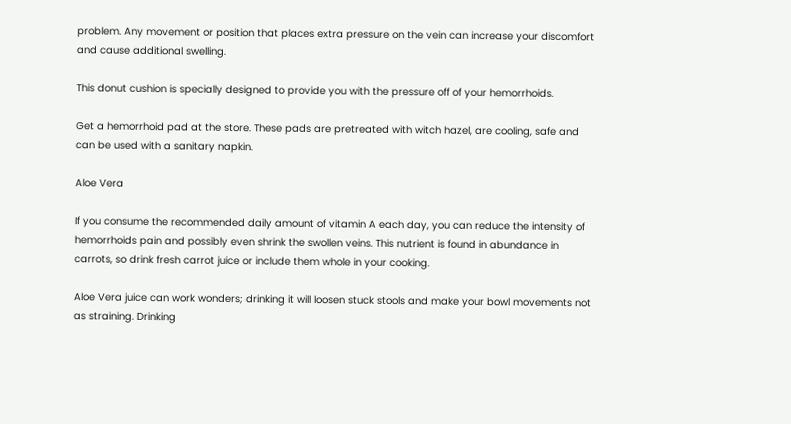problem. Any movement or position that places extra pressure on the vein can increase your discomfort and cause additional swelling.

This donut cushion is specially designed to provide you with the pressure off of your hemorrhoids.

Get a hemorrhoid pad at the store. These pads are pretreated with witch hazel, are cooling, safe and can be used with a sanitary napkin.

Aloe Vera

If you consume the recommended daily amount of vitamin A each day, you can reduce the intensity of hemorrhoids pain and possibly even shrink the swollen veins. This nutrient is found in abundance in carrots, so drink fresh carrot juice or include them whole in your cooking.

Aloe Vera juice can work wonders; drinking it will loosen stuck stools and make your bowl movements not as straining. Drinking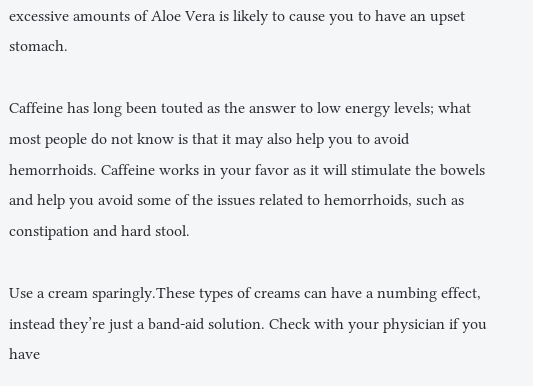excessive amounts of Aloe Vera is likely to cause you to have an upset stomach.

Caffeine has long been touted as the answer to low energy levels; what most people do not know is that it may also help you to avoid hemorrhoids. Caffeine works in your favor as it will stimulate the bowels and help you avoid some of the issues related to hemorrhoids, such as constipation and hard stool.

Use a cream sparingly.These types of creams can have a numbing effect, instead they’re just a band-aid solution. Check with your physician if you have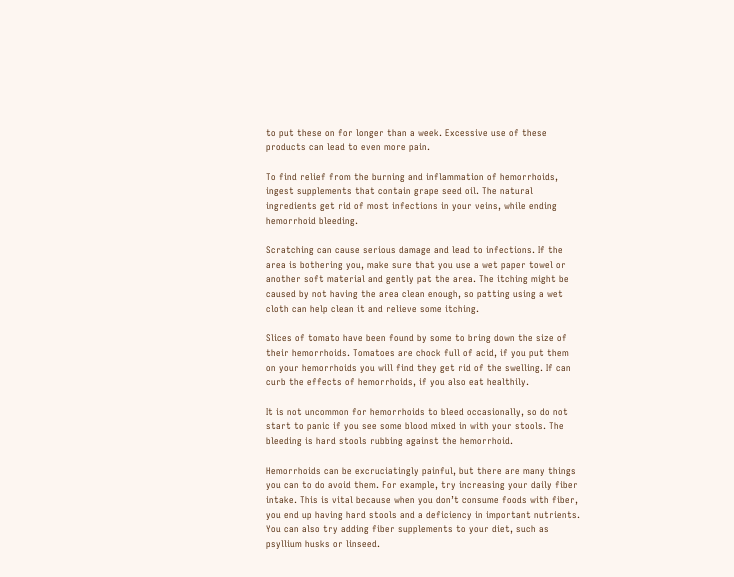to put these on for longer than a week. Excessive use of these products can lead to even more pain.

To find relief from the burning and inflammation of hemorrhoids, ingest supplements that contain grape seed oil. The natural ingredients get rid of most infections in your veins, while ending hemorrhoid bleeding.

Scratching can cause serious damage and lead to infections. If the area is bothering you, make sure that you use a wet paper towel or another soft material and gently pat the area. The itching might be caused by not having the area clean enough, so patting using a wet cloth can help clean it and relieve some itching.

Slices of tomato have been found by some to bring down the size of their hemorrhoids. Tomatoes are chock full of acid, if you put them on your hemorrhoids you will find they get rid of the swelling. If can curb the effects of hemorrhoids, if you also eat healthily.

It is not uncommon for hemorrhoids to bleed occasionally, so do not start to panic if you see some blood mixed in with your stools. The bleeding is hard stools rubbing against the hemorrhoid.

Hemorrhoids can be excruciatingly painful, but there are many things you can to do avoid them. For example, try increasing your daily fiber intake. This is vital because when you don’t consume foods with fiber, you end up having hard stools and a deficiency in important nutrients. You can also try adding fiber supplements to your diet, such as psyllium husks or linseed.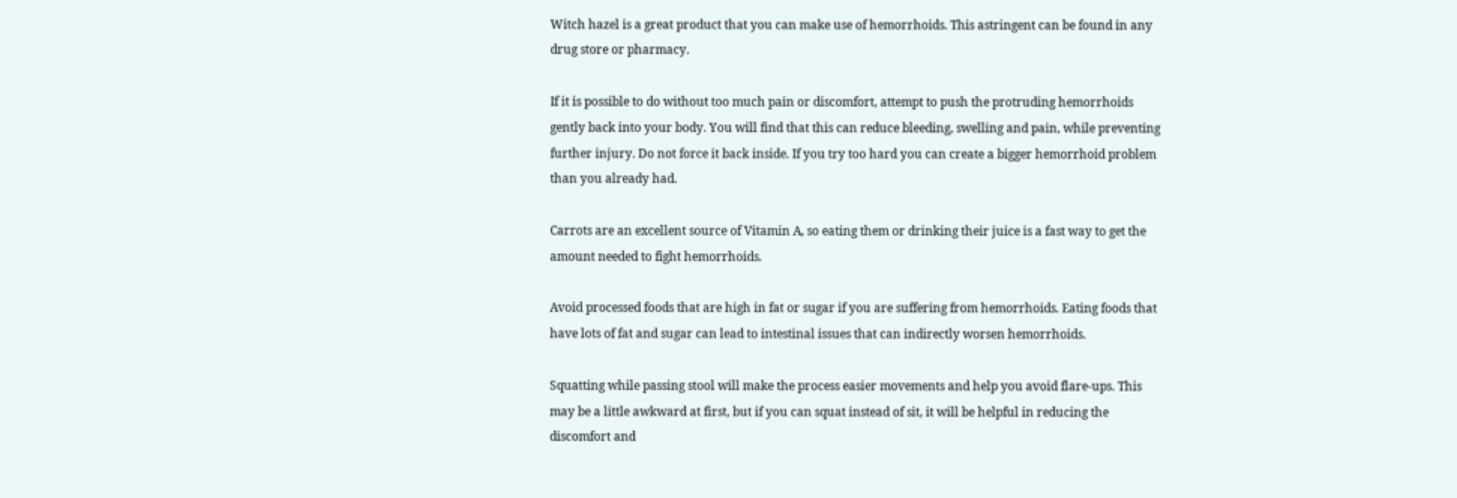Witch hazel is a great product that you can make use of hemorrhoids. This astringent can be found in any drug store or pharmacy.

If it is possible to do without too much pain or discomfort, attempt to push the protruding hemorrhoids gently back into your body. You will find that this can reduce bleeding, swelling and pain, while preventing further injury. Do not force it back inside. If you try too hard you can create a bigger hemorrhoid problem than you already had.

Carrots are an excellent source of Vitamin A, so eating them or drinking their juice is a fast way to get the amount needed to fight hemorrhoids.

Avoid processed foods that are high in fat or sugar if you are suffering from hemorrhoids. Eating foods that have lots of fat and sugar can lead to intestinal issues that can indirectly worsen hemorrhoids.

Squatting while passing stool will make the process easier movements and help you avoid flare-ups. This may be a little awkward at first, but if you can squat instead of sit, it will be helpful in reducing the discomfort and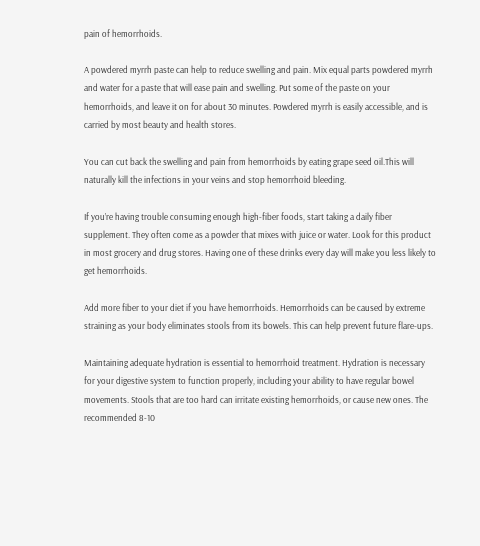pain of hemorrhoids.

A powdered myrrh paste can help to reduce swelling and pain. Mix equal parts powdered myrrh and water for a paste that will ease pain and swelling. Put some of the paste on your hemorrhoids, and leave it on for about 30 minutes. Powdered myrrh is easily accessible, and is carried by most beauty and health stores.

You can cut back the swelling and pain from hemorrhoids by eating grape seed oil.This will naturally kill the infections in your veins and stop hemorrhoid bleeding.

If you’re having trouble consuming enough high-fiber foods, start taking a daily fiber supplement. They often come as a powder that mixes with juice or water. Look for this product in most grocery and drug stores. Having one of these drinks every day will make you less likely to get hemorrhoids.

Add more fiber to your diet if you have hemorrhoids. Hemorrhoids can be caused by extreme straining as your body eliminates stools from its bowels. This can help prevent future flare-ups.

Maintaining adequate hydration is essential to hemorrhoid treatment. Hydration is necessary for your digestive system to function properly, including your ability to have regular bowel movements. Stools that are too hard can irritate existing hemorrhoids, or cause new ones. The recommended 8-10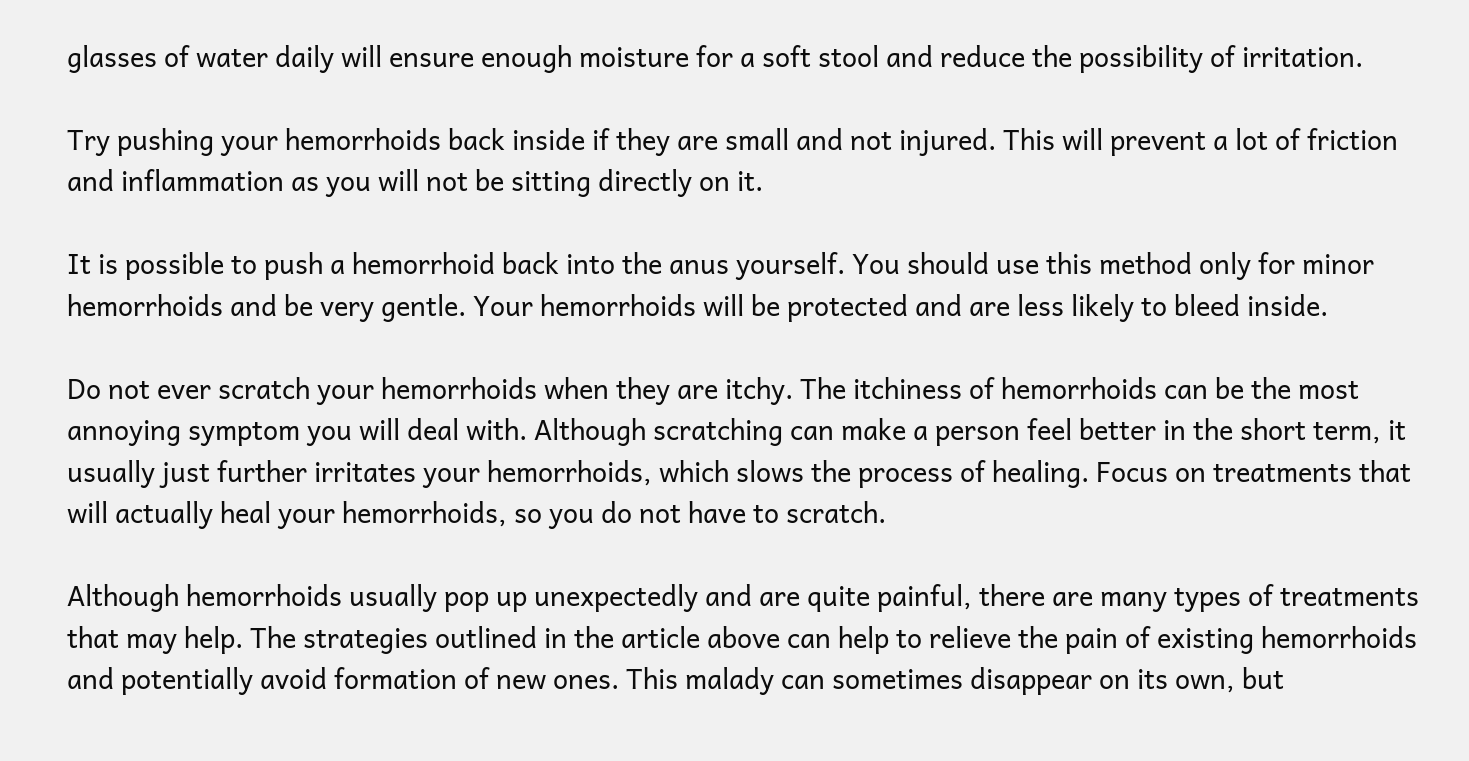glasses of water daily will ensure enough moisture for a soft stool and reduce the possibility of irritation.

Try pushing your hemorrhoids back inside if they are small and not injured. This will prevent a lot of friction and inflammation as you will not be sitting directly on it.

It is possible to push a hemorrhoid back into the anus yourself. You should use this method only for minor hemorrhoids and be very gentle. Your hemorrhoids will be protected and are less likely to bleed inside.

Do not ever scratch your hemorrhoids when they are itchy. The itchiness of hemorrhoids can be the most annoying symptom you will deal with. Although scratching can make a person feel better in the short term, it usually just further irritates your hemorrhoids, which slows the process of healing. Focus on treatments that will actually heal your hemorrhoids, so you do not have to scratch.

Although hemorrhoids usually pop up unexpectedly and are quite painful, there are many types of treatments that may help. The strategies outlined in the article above can help to relieve the pain of existing hemorrhoids and potentially avoid formation of new ones. This malady can sometimes disappear on its own, but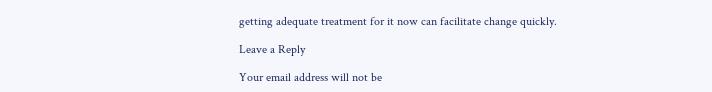getting adequate treatment for it now can facilitate change quickly.

Leave a Reply

Your email address will not be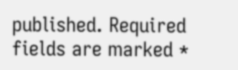published. Required fields are marked *